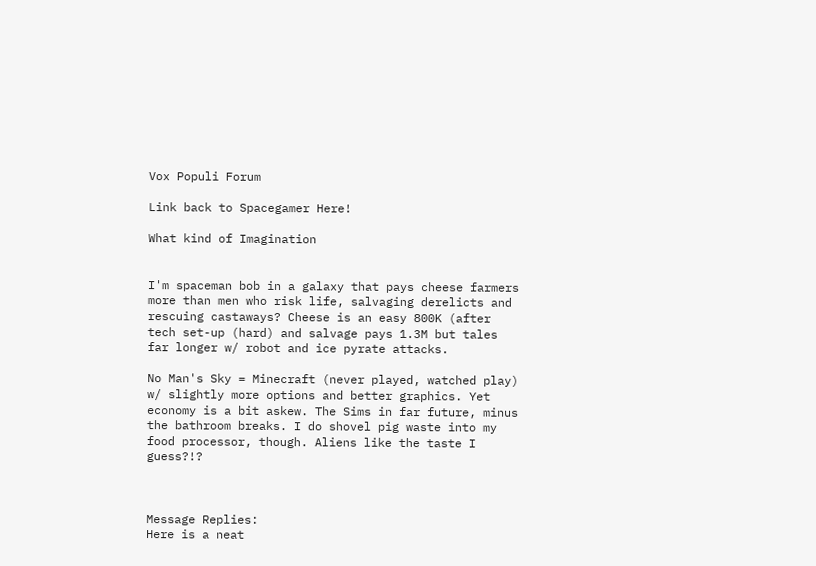Vox Populi Forum

Link back to Spacegamer Here!

What kind of Imagination


I'm spaceman bob in a galaxy that pays cheese farmers more than men who risk life, salvaging derelicts and rescuing castaways? Cheese is an easy 800K (after tech set-up (hard) and salvage pays 1.3M but tales far longer w/ robot and ice pyrate attacks.

No Man's Sky = Minecraft (never played, watched play) w/ slightly more options and better graphics. Yet economy is a bit askew. The Sims in far future, minus the bathroom breaks. I do shovel pig waste into my food processor, though. Aliens like the taste I guess?!?



Message Replies:
Here is a neat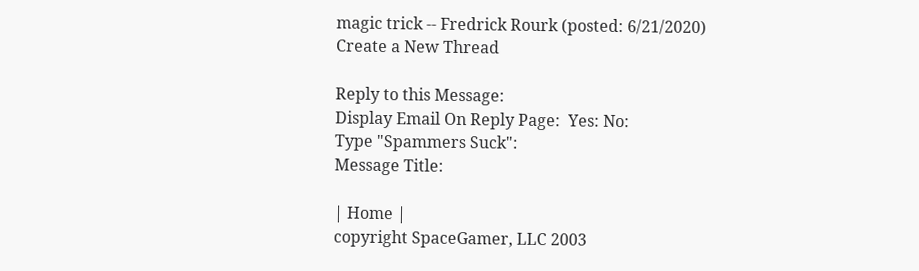magic trick -- Fredrick Rourk (posted: 6/21/2020)
Create a New Thread

Reply to this Message:
Display Email On Reply Page:  Yes: No:
Type "Spammers Suck":
Message Title:

| Home |
copyright SpaceGamer, LLC 2003